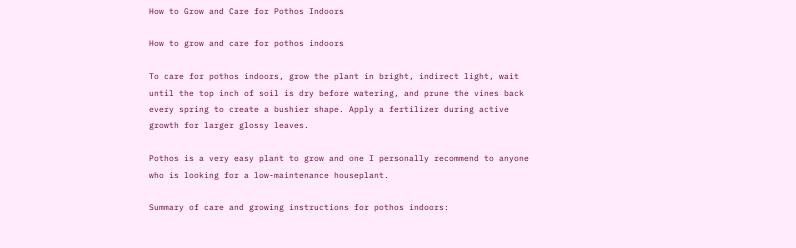How to Grow and Care for Pothos Indoors

How to grow and care for pothos indoors

To care for pothos indoors, grow the plant in bright, indirect light, wait until the top inch of soil is dry before watering, and prune the vines back every spring to create a bushier shape. Apply a fertilizer during active growth for larger glossy leaves.

Pothos is a very easy plant to grow and one I personally recommend to anyone who is looking for a low-maintenance houseplant.

Summary of care and growing instructions for pothos indoors: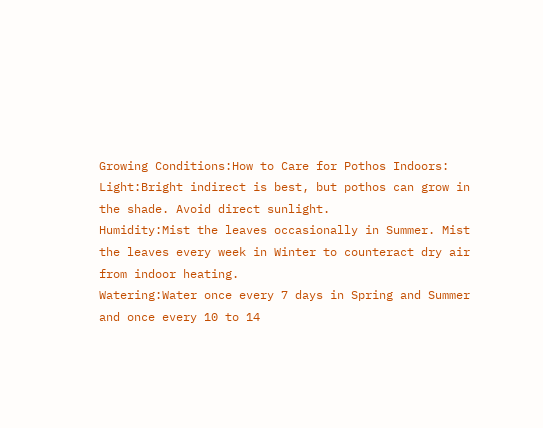Growing Conditions:How to Care for Pothos Indoors:
Light:Bright indirect is best, but pothos can grow in the shade. Avoid direct sunlight.
Humidity:Mist the leaves occasionally in Summer. Mist the leaves every week in Winter to counteract dry air from indoor heating.
Watering:Water once every 7 days in Spring and Summer and once every 10 to 14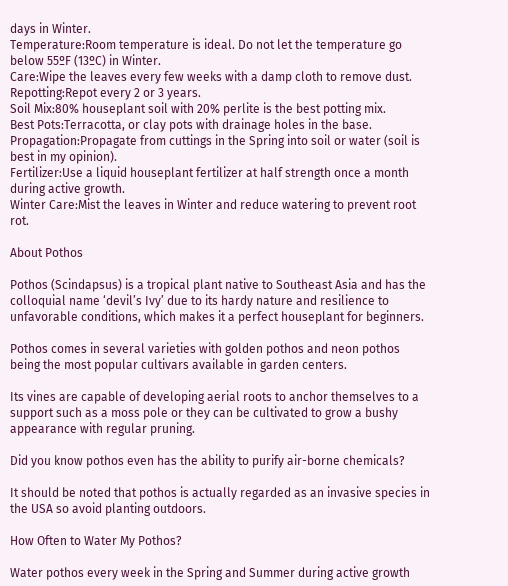days in Winter.
Temperature:Room temperature is ideal. Do not let the temperature go below 55ºF (13ºC) in Winter.
Care:Wipe the leaves every few weeks with a damp cloth to remove dust.
Repotting:Repot every 2 or 3 years.
Soil Mix:80% houseplant soil with 20% perlite is the best potting mix.
Best Pots:Terracotta, or clay pots with drainage holes in the base.
Propagation:Propagate from cuttings in the Spring into soil or water (soil is best in my opinion).
Fertilizer:Use a liquid houseplant fertilizer at half strength once a month during active growth.
Winter Care:Mist the leaves in Winter and reduce watering to prevent root rot.

About Pothos

Pothos (Scindapsus) is a tropical plant native to Southeast Asia and has the colloquial name ‘devil’s Ivy’ due to its hardy nature and resilience to unfavorable conditions, which makes it a perfect houseplant for beginners.

Pothos comes in several varieties with golden pothos and neon pothos being the most popular cultivars available in garden centers.

Its vines are capable of developing aerial roots to anchor themselves to a support such as a moss pole or they can be cultivated to grow a bushy appearance with regular pruning.

Did you know pothos even has the ability to purify air-borne chemicals?

It should be noted that pothos is actually regarded as an invasive species in the USA so avoid planting outdoors.

How Often to Water My Pothos?

Water pothos every week in the Spring and Summer during active growth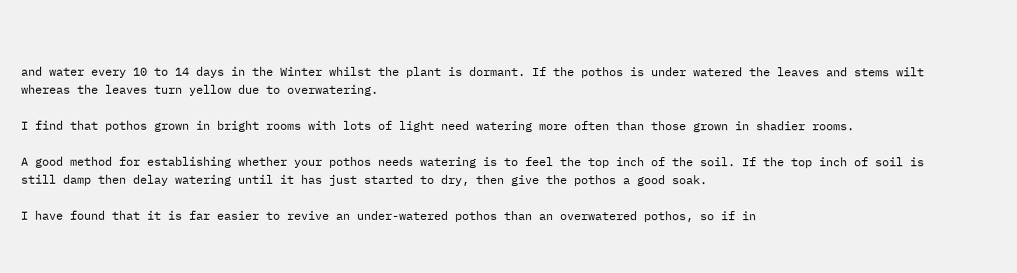and water every 10 to 14 days in the Winter whilst the plant is dormant. If the pothos is under watered the leaves and stems wilt whereas the leaves turn yellow due to overwatering.

I find that pothos grown in bright rooms with lots of light need watering more often than those grown in shadier rooms.

A good method for establishing whether your pothos needs watering is to feel the top inch of the soil. If the top inch of soil is still damp then delay watering until it has just started to dry, then give the pothos a good soak.

I have found that it is far easier to revive an under-watered pothos than an overwatered pothos, so if in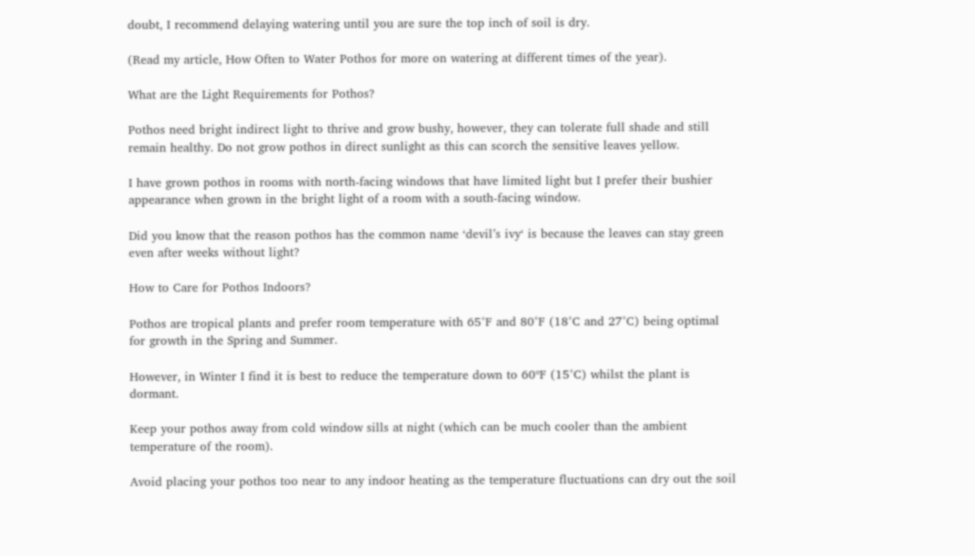doubt, I recommend delaying watering until you are sure the top inch of soil is dry.

(Read my article, How Often to Water Pothos for more on watering at different times of the year).

What are the Light Requirements for Pothos?

Pothos need bright indirect light to thrive and grow bushy, however, they can tolerate full shade and still remain healthy. Do not grow pothos in direct sunlight as this can scorch the sensitive leaves yellow.

I have grown pothos in rooms with north-facing windows that have limited light but I prefer their bushier appearance when grown in the bright light of a room with a south-facing window.

Did you know that the reason pothos has the common name ‘devil’s ivy‘ is because the leaves can stay green even after weeks without light?

How to Care for Pothos Indoors?

Pothos are tropical plants and prefer room temperature with 65°F and 80°F (18°C and 27°C) being optimal for growth in the Spring and Summer.

However, in Winter I find it is best to reduce the temperature down to 60ºF (15°C) whilst the plant is dormant.

Keep your pothos away from cold window sills at night (which can be much cooler than the ambient temperature of the room).

Avoid placing your pothos too near to any indoor heating as the temperature fluctuations can dry out the soil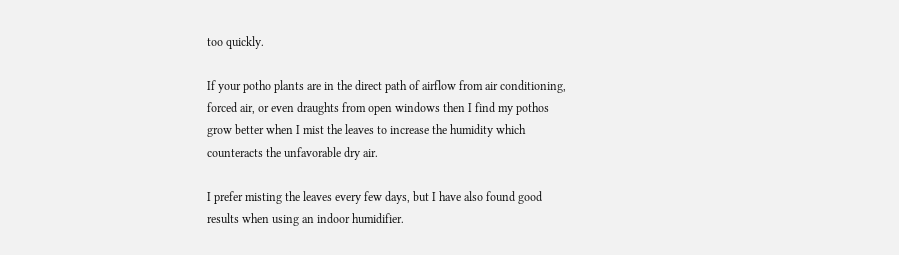too quickly.

If your potho plants are in the direct path of airflow from air conditioning, forced air, or even draughts from open windows then I find my pothos grow better when I mist the leaves to increase the humidity which counteracts the unfavorable dry air.

I prefer misting the leaves every few days, but I have also found good results when using an indoor humidifier.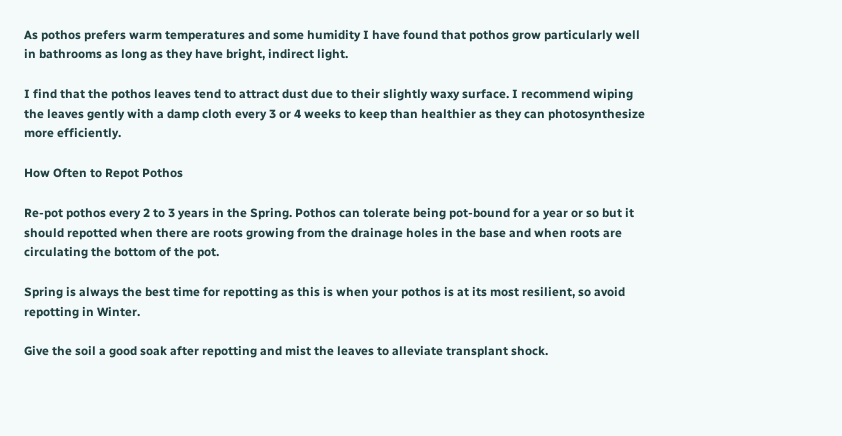As pothos prefers warm temperatures and some humidity I have found that pothos grow particularly well in bathrooms as long as they have bright, indirect light.

I find that the pothos leaves tend to attract dust due to their slightly waxy surface. I recommend wiping the leaves gently with a damp cloth every 3 or 4 weeks to keep than healthier as they can photosynthesize more efficiently.

How Often to Repot Pothos

Re-pot pothos every 2 to 3 years in the Spring. Pothos can tolerate being pot-bound for a year or so but it should repotted when there are roots growing from the drainage holes in the base and when roots are circulating the bottom of the pot.

Spring is always the best time for repotting as this is when your pothos is at its most resilient, so avoid repotting in Winter.

Give the soil a good soak after repotting and mist the leaves to alleviate transplant shock.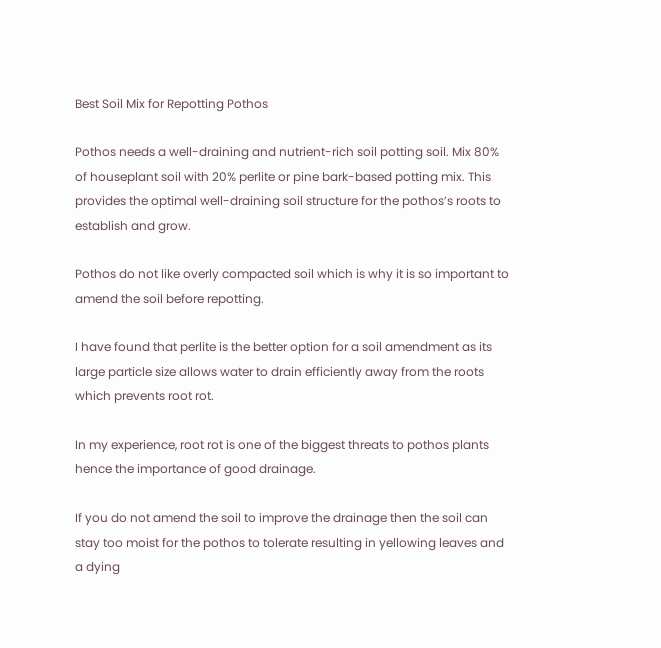Best Soil Mix for Repotting Pothos

Pothos needs a well-draining and nutrient-rich soil potting soil. Mix 80% of houseplant soil with 20% perlite or pine bark-based potting mix. This provides the optimal well-draining soil structure for the pothos’s roots to establish and grow.

Pothos do not like overly compacted soil which is why it is so important to amend the soil before repotting.

I have found that perlite is the better option for a soil amendment as its large particle size allows water to drain efficiently away from the roots which prevents root rot.

In my experience, root rot is one of the biggest threats to pothos plants hence the importance of good drainage.

If you do not amend the soil to improve the drainage then the soil can stay too moist for the pothos to tolerate resulting in yellowing leaves and a dying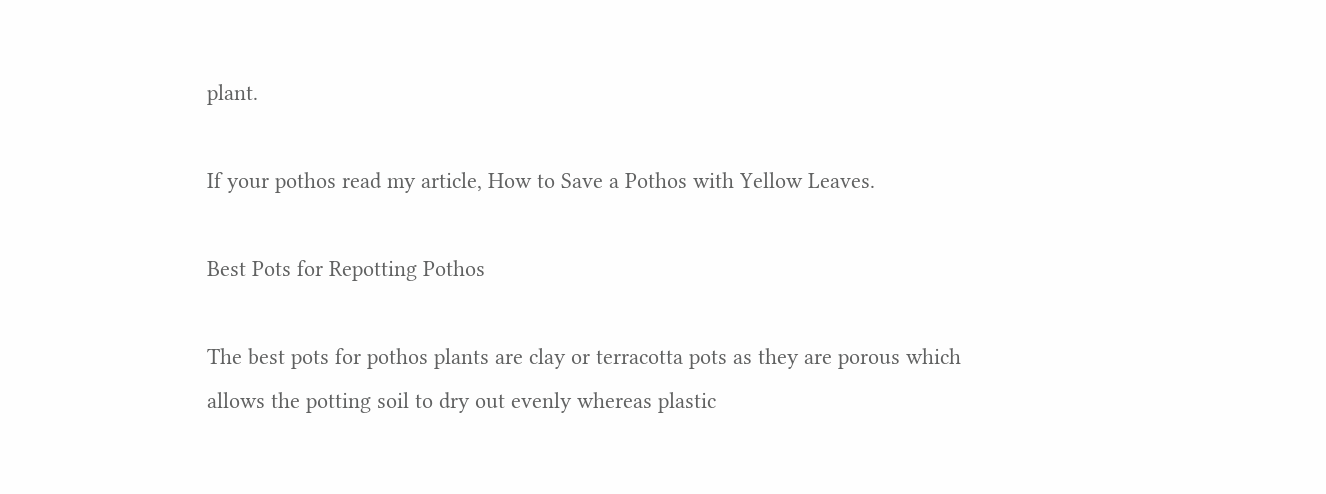plant.

If your pothos read my article, How to Save a Pothos with Yellow Leaves.

Best Pots for Repotting Pothos

The best pots for pothos plants are clay or terracotta pots as they are porous which allows the potting soil to dry out evenly whereas plastic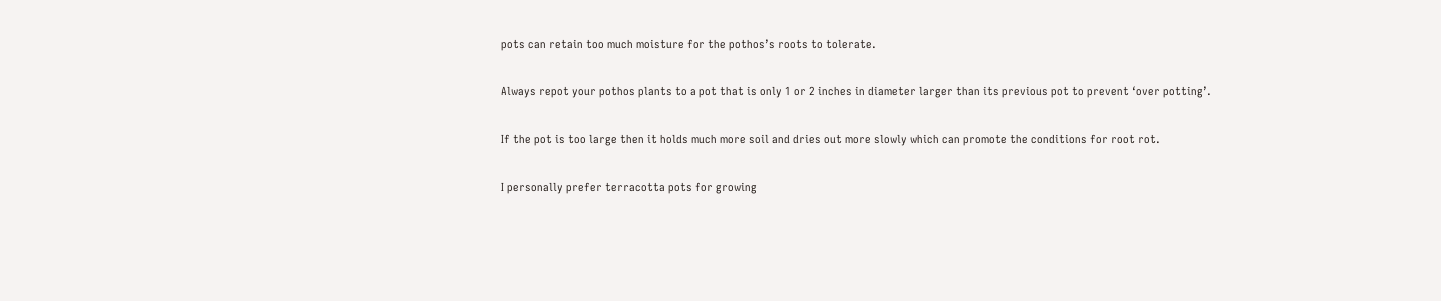pots can retain too much moisture for the pothos’s roots to tolerate.

Always repot your pothos plants to a pot that is only 1 or 2 inches in diameter larger than its previous pot to prevent ‘over potting’.

If the pot is too large then it holds much more soil and dries out more slowly which can promote the conditions for root rot.

I personally prefer terracotta pots for growing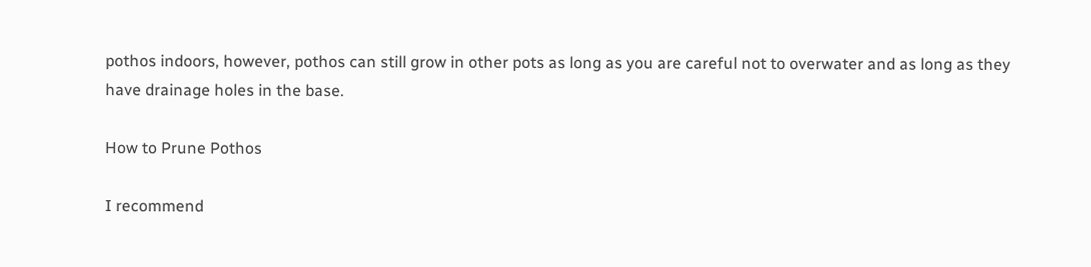pothos indoors, however, pothos can still grow in other pots as long as you are careful not to overwater and as long as they have drainage holes in the base.

How to Prune Pothos

I recommend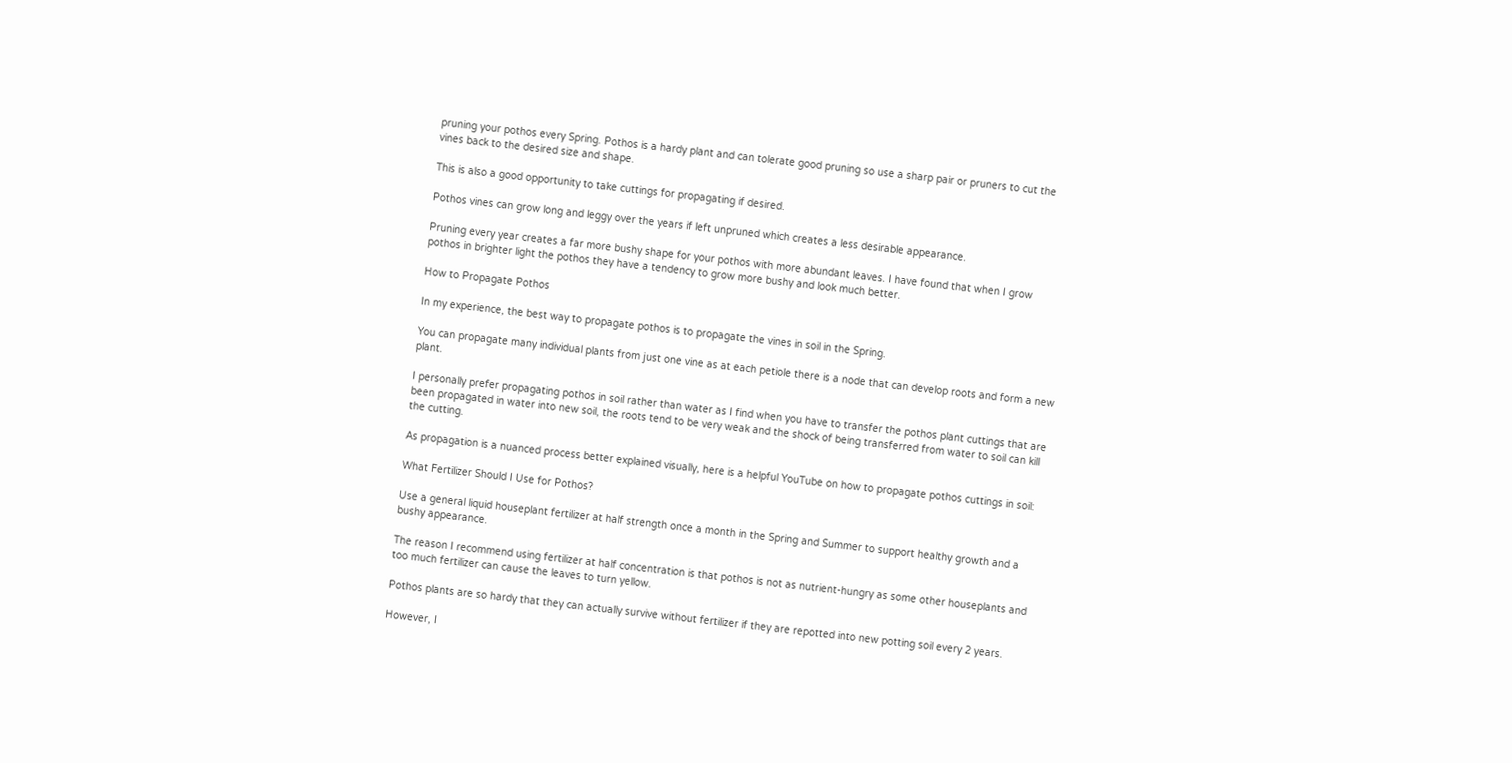pruning your pothos every Spring. Pothos is a hardy plant and can tolerate good pruning so use a sharp pair or pruners to cut the vines back to the desired size and shape.

This is also a good opportunity to take cuttings for propagating if desired.

Pothos vines can grow long and leggy over the years if left unpruned which creates a less desirable appearance.

Pruning every year creates a far more bushy shape for your pothos with more abundant leaves. I have found that when I grow pothos in brighter light the pothos they have a tendency to grow more bushy and look much better.

How to Propagate Pothos

In my experience, the best way to propagate pothos is to propagate the vines in soil in the Spring.

You can propagate many individual plants from just one vine as at each petiole there is a node that can develop roots and form a new plant.

I personally prefer propagating pothos in soil rather than water as I find when you have to transfer the pothos plant cuttings that are been propagated in water into new soil, the roots tend to be very weak and the shock of being transferred from water to soil can kill the cutting.

As propagation is a nuanced process better explained visually, here is a helpful YouTube on how to propagate pothos cuttings in soil:

What Fertilizer Should I Use for Pothos?

Use a general liquid houseplant fertilizer at half strength once a month in the Spring and Summer to support healthy growth and a bushy appearance.

The reason I recommend using fertilizer at half concentration is that pothos is not as nutrient-hungry as some other houseplants and too much fertilizer can cause the leaves to turn yellow.

Pothos plants are so hardy that they can actually survive without fertilizer if they are repotted into new potting soil every 2 years.

However, I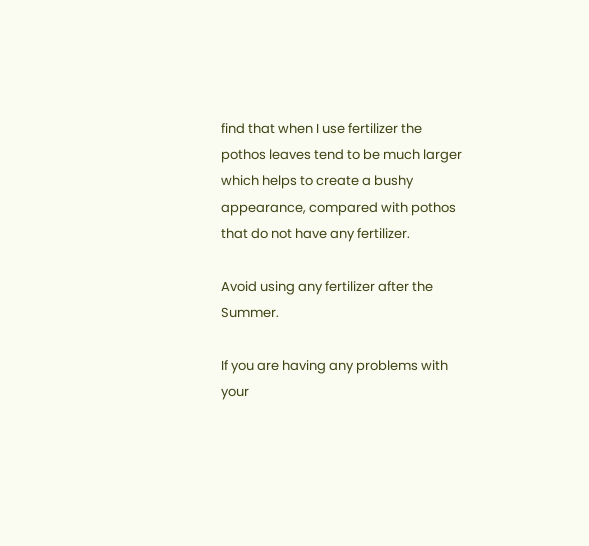find that when I use fertilizer the pothos leaves tend to be much larger which helps to create a bushy appearance, compared with pothos that do not have any fertilizer.

Avoid using any fertilizer after the Summer.

If you are having any problems with your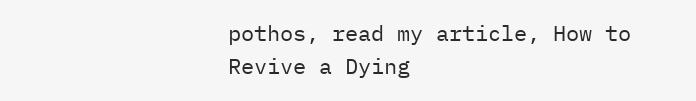pothos, read my article, How to Revive a Dying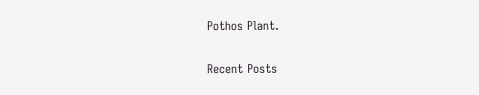Pothos Plant.

Recent Posts